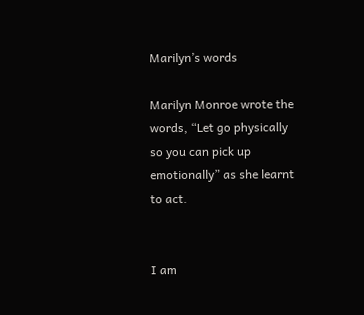Marilyn’s words

Marilyn Monroe wrote the words, “Let go physically so you can pick up emotionally” as she learnt to act.


I am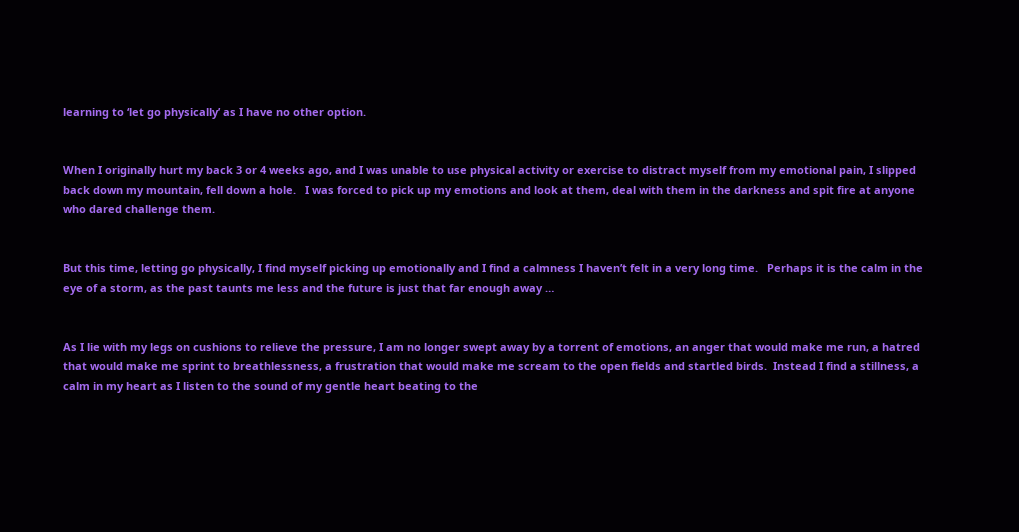learning to ‘let go physically’ as I have no other option.


When I originally hurt my back 3 or 4 weeks ago, and I was unable to use physical activity or exercise to distract myself from my emotional pain, I slipped back down my mountain, fell down a hole.   I was forced to pick up my emotions and look at them, deal with them in the darkness and spit fire at anyone who dared challenge them.


But this time, letting go physically, I find myself picking up emotionally and I find a calmness I haven’t felt in a very long time.   Perhaps it is the calm in the eye of a storm, as the past taunts me less and the future is just that far enough away …


As I lie with my legs on cushions to relieve the pressure, I am no longer swept away by a torrent of emotions, an anger that would make me run, a hatred that would make me sprint to breathlessness, a frustration that would make me scream to the open fields and startled birds.  Instead I find a stillness, a calm in my heart as I listen to the sound of my gentle heart beating to the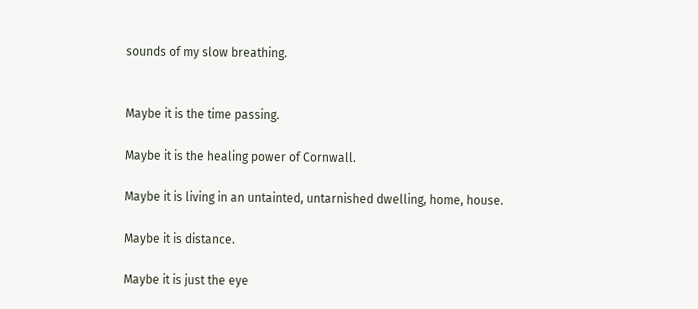sounds of my slow breathing.


Maybe it is the time passing.

Maybe it is the healing power of Cornwall.

Maybe it is living in an untainted, untarnished dwelling, home, house.

Maybe it is distance.

Maybe it is just the eye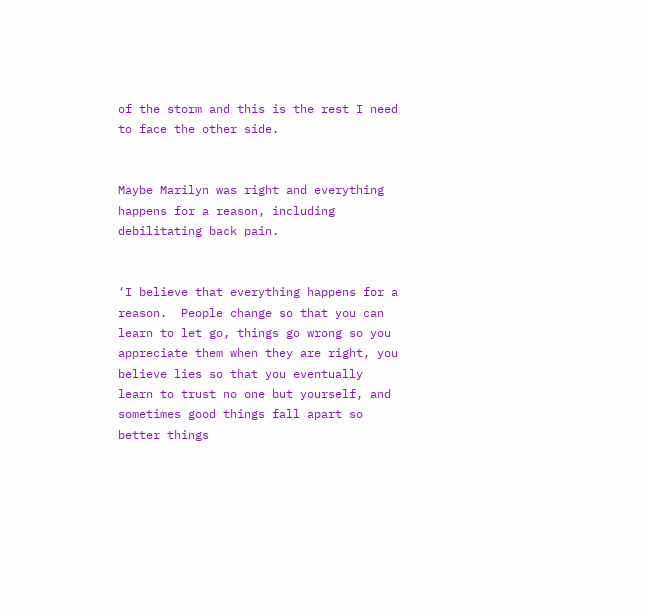of the storm and this is the rest I need to face the other side.


Maybe Marilyn was right and everything happens for a reason, including debilitating back pain.


‘I believe that everything happens for a reason.  People change so that you can learn to let go, things go wrong so you appreciate them when they are right, you believe lies so that you eventually learn to trust no one but yourself, and sometimes good things fall apart so better things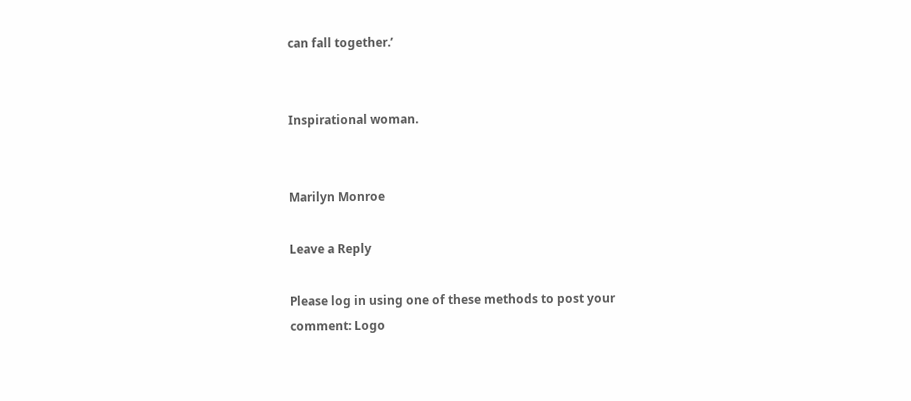can fall together.’


Inspirational woman.


Marilyn Monroe

Leave a Reply

Please log in using one of these methods to post your comment: Logo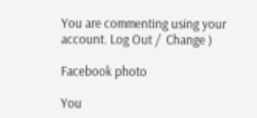You are commenting using your account. Log Out /  Change )

Facebook photo

You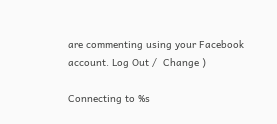are commenting using your Facebook account. Log Out /  Change )

Connecting to %s